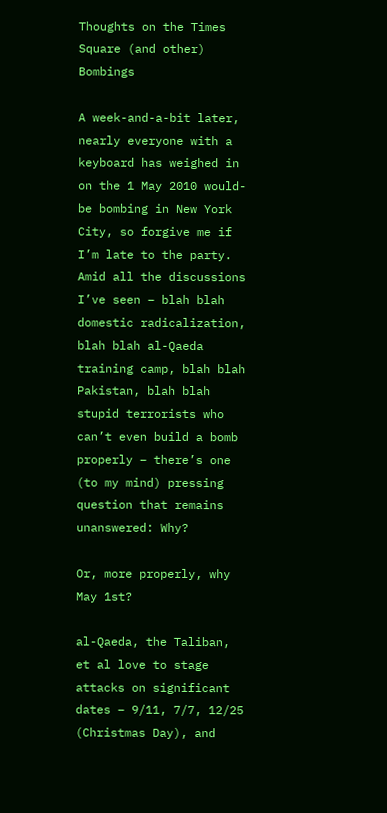Thoughts on the Times Square (and other) Bombings

A week-and-a-bit later, nearly everyone with a keyboard has weighed in on the 1 May 2010 would-be bombing in New York City, so forgive me if I’m late to the party. Amid all the discussions I’ve seen – blah blah domestic radicalization, blah blah al-Qaeda training camp, blah blah Pakistan, blah blah stupid terrorists who can’t even build a bomb properly – there’s one (to my mind) pressing question that remains unanswered: Why?

Or, more properly, why May 1st?

al-Qaeda, the Taliban, et al love to stage attacks on significant dates – 9/11, 7/7, 12/25 (Christmas Day), and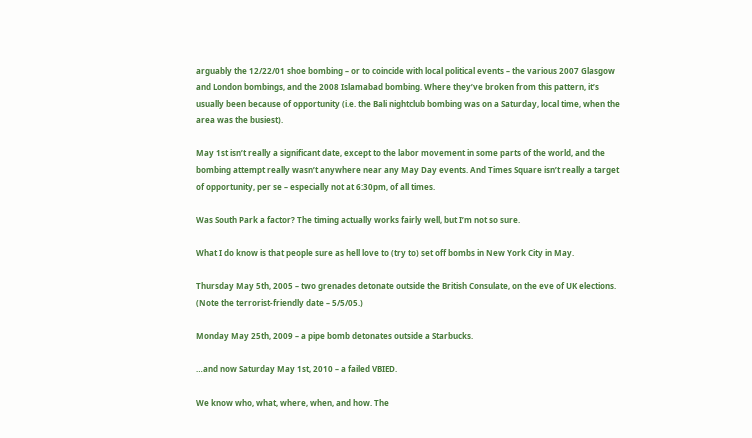arguably the 12/22/01 shoe bombing – or to coincide with local political events – the various 2007 Glasgow and London bombings, and the 2008 Islamabad bombing. Where they’ve broken from this pattern, it’s usually been because of opportunity (i.e. the Bali nightclub bombing was on a Saturday, local time, when the area was the busiest).

May 1st isn’t really a significant date, except to the labor movement in some parts of the world, and the bombing attempt really wasn’t anywhere near any May Day events. And Times Square isn’t really a target of opportunity, per se – especially not at 6:30pm, of all times.

Was South Park a factor? The timing actually works fairly well, but I’m not so sure.

What I do know is that people sure as hell love to (try to) set off bombs in New York City in May.

Thursday May 5th, 2005 – two grenades detonate outside the British Consulate, on the eve of UK elections. (Note the terrorist-friendly date – 5/5/05.)

Monday May 25th, 2009 – a pipe bomb detonates outside a Starbucks.

…and now Saturday May 1st, 2010 – a failed VBIED.

We know who, what, where, when, and how. The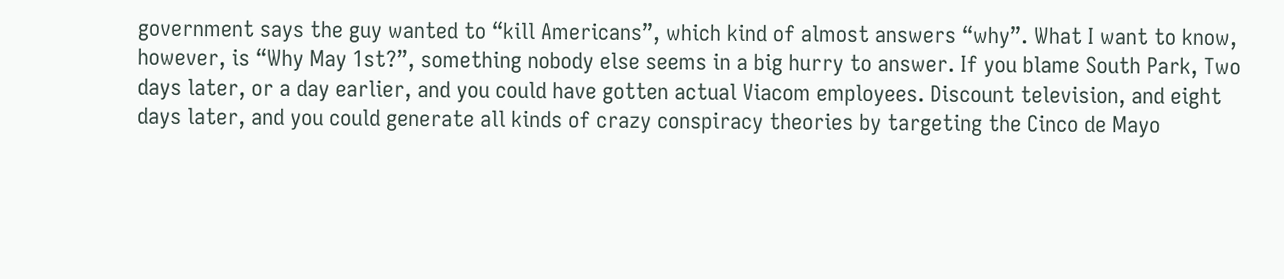government says the guy wanted to “kill Americans”, which kind of almost answers “why”. What I want to know, however, is “Why May 1st?”, something nobody else seems in a big hurry to answer. If you blame South Park, Two days later, or a day earlier, and you could have gotten actual Viacom employees. Discount television, and eight days later, and you could generate all kinds of crazy conspiracy theories by targeting the Cinco de Mayo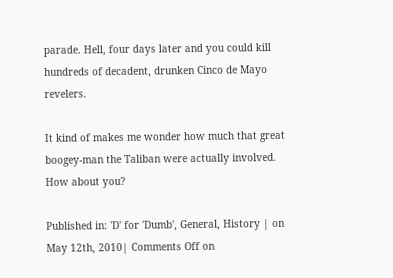parade. Hell, four days later and you could kill hundreds of decadent, drunken Cinco de Mayo revelers.

It kind of makes me wonder how much that great boogey-man the Taliban were actually involved. How about you?

Published in: 'D' for 'Dumb', General, History | on May 12th, 2010| Comments Off on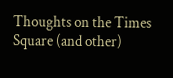Thoughts on the Times Square (and other)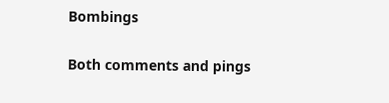Bombings

Both comments and pings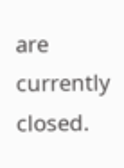are currently closed.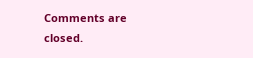Comments are closed.